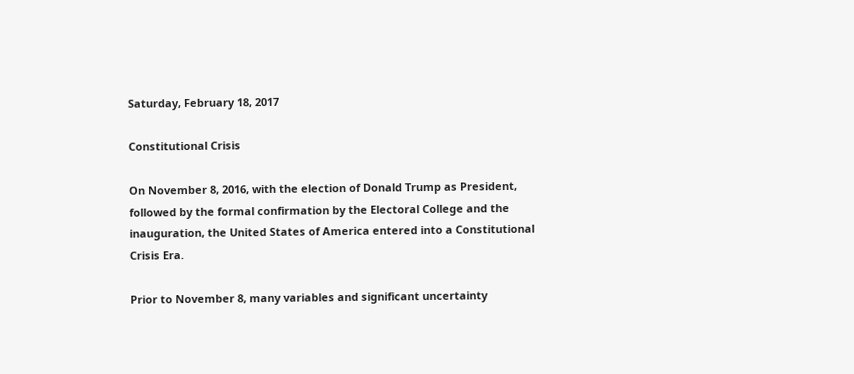Saturday, February 18, 2017

Constitutional Crisis

On November 8, 2016, with the election of Donald Trump as President, followed by the formal confirmation by the Electoral College and the inauguration, the United States of America entered into a Constitutional Crisis Era.

Prior to November 8, many variables and significant uncertainty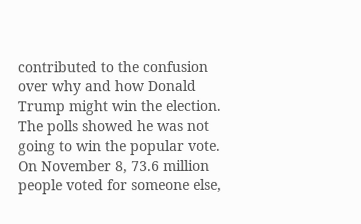contributed to the confusion over why and how Donald Trump might win the election. The polls showed he was not going to win the popular vote.  On November 8, 73.6 million people voted for someone else,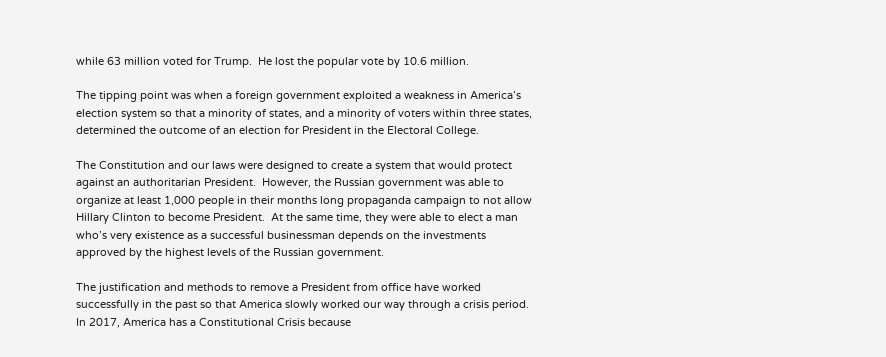while 63 million voted for Trump.  He lost the popular vote by 10.6 million.

The tipping point was when a foreign government exploited a weakness in America’s election system so that a minority of states, and a minority of voters within three states, determined the outcome of an election for President in the Electoral College.

The Constitution and our laws were designed to create a system that would protect against an authoritarian President.  However, the Russian government was able to organize at least 1,000 people in their months long propaganda campaign to not allow Hillary Clinton to become President.  At the same time, they were able to elect a man who’s very existence as a successful businessman depends on the investments approved by the highest levels of the Russian government.

The justification and methods to remove a President from office have worked successfully in the past so that America slowly worked our way through a crisis period.  In 2017, America has a Constitutional Crisis because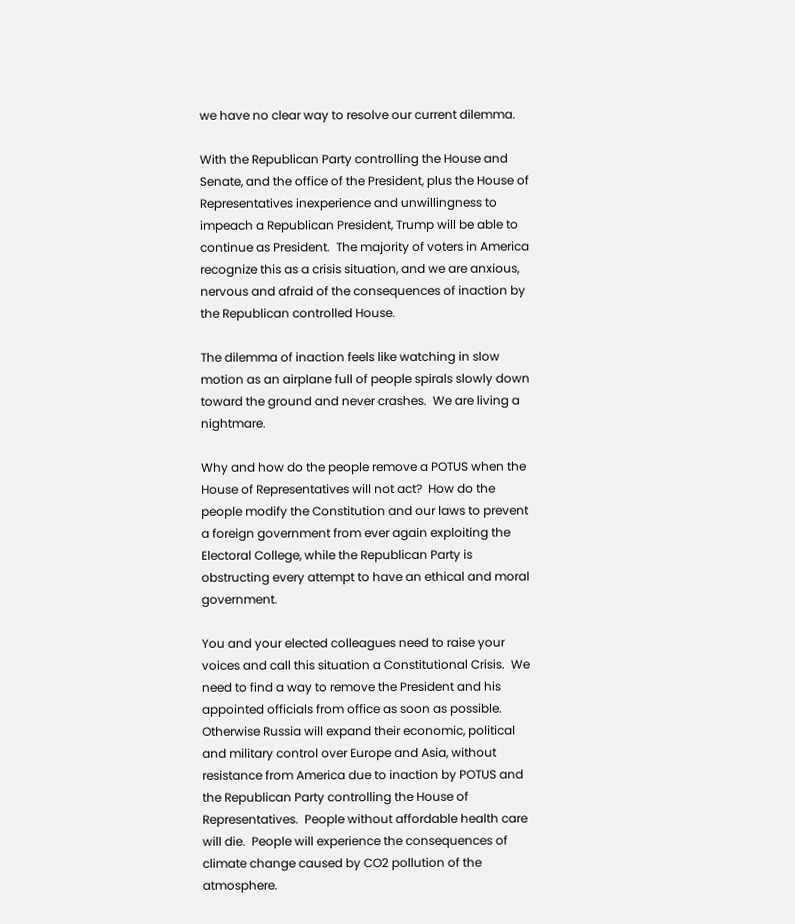we have no clear way to resolve our current dilemma.

With the Republican Party controlling the House and Senate, and the office of the President, plus the House of Representatives inexperience and unwillingness to impeach a Republican President, Trump will be able to continue as President.  The majority of voters in America recognize this as a crisis situation, and we are anxious, nervous and afraid of the consequences of inaction by the Republican controlled House.

The dilemma of inaction feels like watching in slow motion as an airplane full of people spirals slowly down toward the ground and never crashes.  We are living a nightmare.

Why and how do the people remove a POTUS when the House of Representatives will not act?  How do the people modify the Constitution and our laws to prevent a foreign government from ever again exploiting the Electoral College, while the Republican Party is obstructing every attempt to have an ethical and moral government.

You and your elected colleagues need to raise your voices and call this situation a Constitutional Crisis.  We need to find a way to remove the President and his appointed officials from office as soon as possible.  Otherwise Russia will expand their economic, political and military control over Europe and Asia, without resistance from America due to inaction by POTUS and the Republican Party controlling the House of Representatives.  People without affordable health care will die.  People will experience the consequences of climate change caused by CO2 pollution of the atmosphere.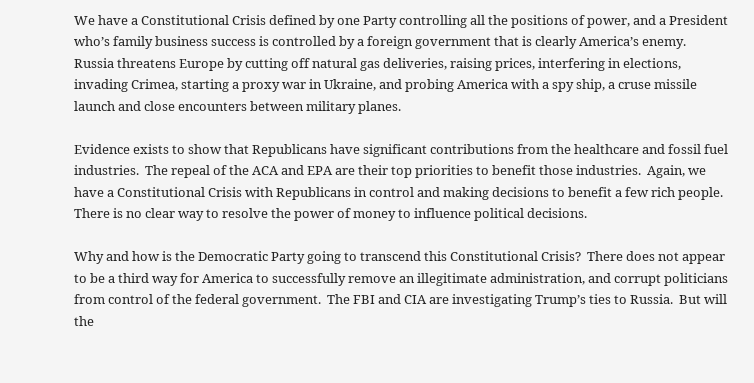We have a Constitutional Crisis defined by one Party controlling all the positions of power, and a President who’s family business success is controlled by a foreign government that is clearly America’s enemy.  Russia threatens Europe by cutting off natural gas deliveries, raising prices, interfering in elections, invading Crimea, starting a proxy war in Ukraine, and probing America with a spy ship, a cruse missile launch and close encounters between military planes.

Evidence exists to show that Republicans have significant contributions from the healthcare and fossil fuel industries.  The repeal of the ACA and EPA are their top priorities to benefit those industries.  Again, we have a Constitutional Crisis with Republicans in control and making decisions to benefit a few rich people. There is no clear way to resolve the power of money to influence political decisions.

Why and how is the Democratic Party going to transcend this Constitutional Crisis?  There does not appear to be a third way for America to successfully remove an illegitimate administration, and corrupt politicians from control of the federal government.  The FBI and CIA are investigating Trump’s ties to Russia.  But will the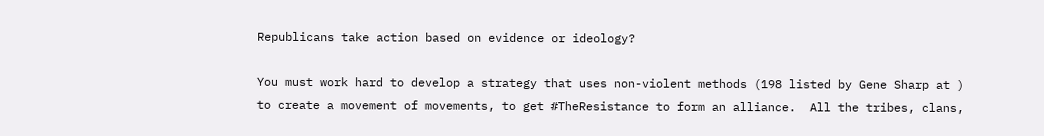Republicans take action based on evidence or ideology?

You must work hard to develop a strategy that uses non-violent methods (198 listed by Gene Sharp at ) to create a movement of movements, to get #TheResistance to form an alliance.  All the tribes, clans,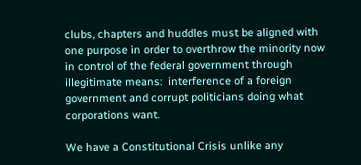clubs, chapters and huddles must be aligned with one purpose in order to overthrow the minority now in control of the federal government through illegitimate means:  interference of a foreign government and corrupt politicians doing what corporations want.

We have a Constitutional Crisis unlike any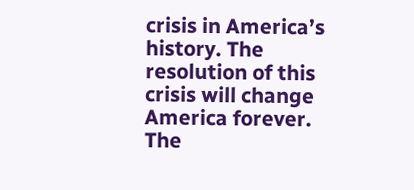crisis in America’s history. The resolution of this crisis will change America forever.  The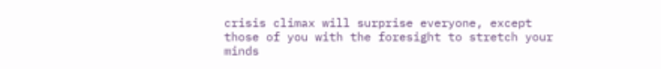crisis climax will surprise everyone, except those of you with the foresight to stretch your minds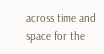across time and space for the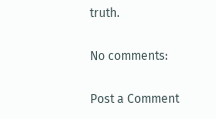truth.

No comments:

Post a Comment